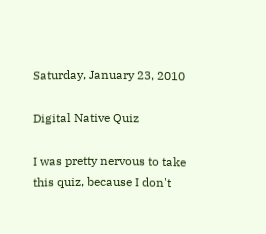Saturday, January 23, 2010

Digital Native Quiz

I was pretty nervous to take this quiz, because I don't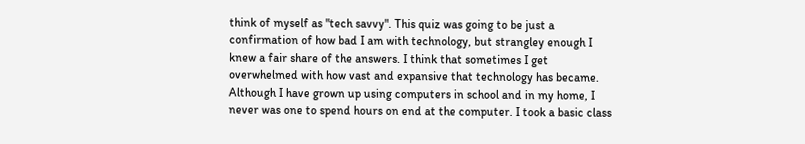think of myself as "tech savvy". This quiz was going to be just a confirmation of how bad I am with technology, but strangley enough I knew a fair share of the answers. I think that sometimes I get overwhelmed with how vast and expansive that technology has became. Although I have grown up using computers in school and in my home, I never was one to spend hours on end at the computer. I took a basic class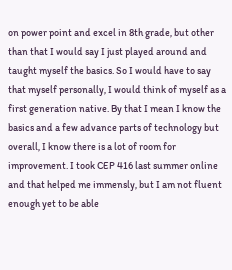on power point and excel in 8th grade, but other than that I would say I just played around and taught myself the basics. So I would have to say that myself personally, I would think of myself as a first generation native. By that I mean I know the basics and a few advance parts of technology but overall, I know there is a lot of room for improvement. I took CEP 416 last summer online and that helped me immensly, but I am not fluent enough yet to be able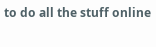to do all the stuff online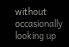without occasionally looking up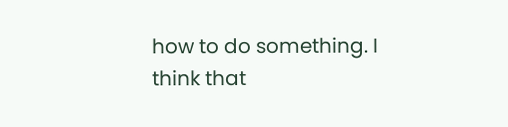how to do something. I think that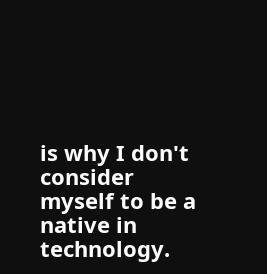is why I don't consider myself to be a native in technology.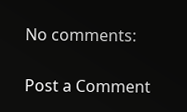No comments:

Post a Comment